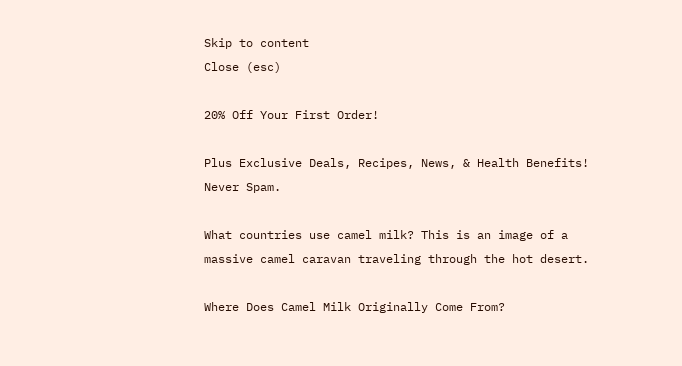Skip to content
Close (esc)

20% Off Your First Order!

Plus Exclusive Deals, Recipes, News, & Health Benefits! Never Spam.

What countries use camel milk? This is an image of a massive camel caravan traveling through the hot desert.

Where Does Camel Milk Originally Come From?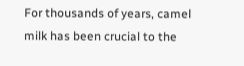For thousands of years, camel milk has been crucial to the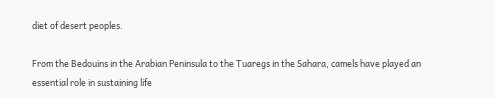diet of desert peoples.

From the Bedouins in the Arabian Peninsula to the Tuaregs in the Sahara, camels have played an essential role in sustaining life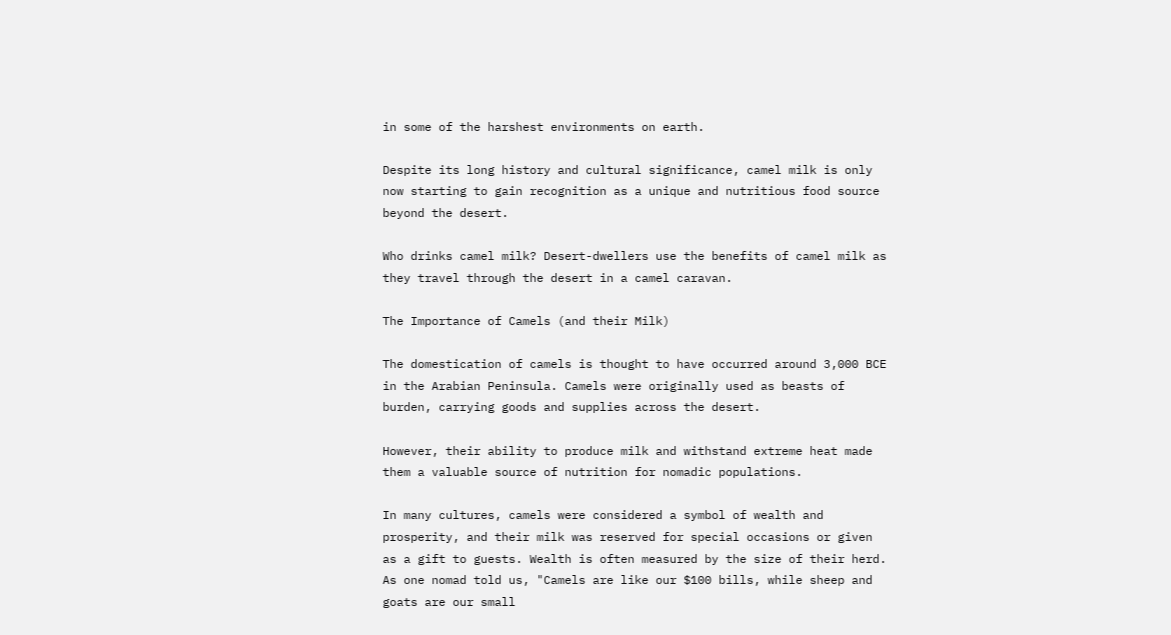in some of the harshest environments on earth.

Despite its long history and cultural significance, camel milk is only now starting to gain recognition as a unique and nutritious food source beyond the desert.

Who drinks camel milk? Desert-dwellers use the benefits of camel milk as they travel through the desert in a camel caravan.

The Importance of Camels (and their Milk)

The domestication of camels is thought to have occurred around 3,000 BCE in the Arabian Peninsula. Camels were originally used as beasts of burden, carrying goods and supplies across the desert.

However, their ability to produce milk and withstand extreme heat made them a valuable source of nutrition for nomadic populations.

In many cultures, camels were considered a symbol of wealth and prosperity, and their milk was reserved for special occasions or given as a gift to guests. Wealth is often measured by the size of their herd. As one nomad told us, "Camels are like our $100 bills, while sheep and goats are our small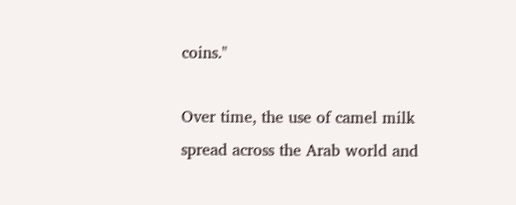coins."

Over time, the use of camel milk spread across the Arab world and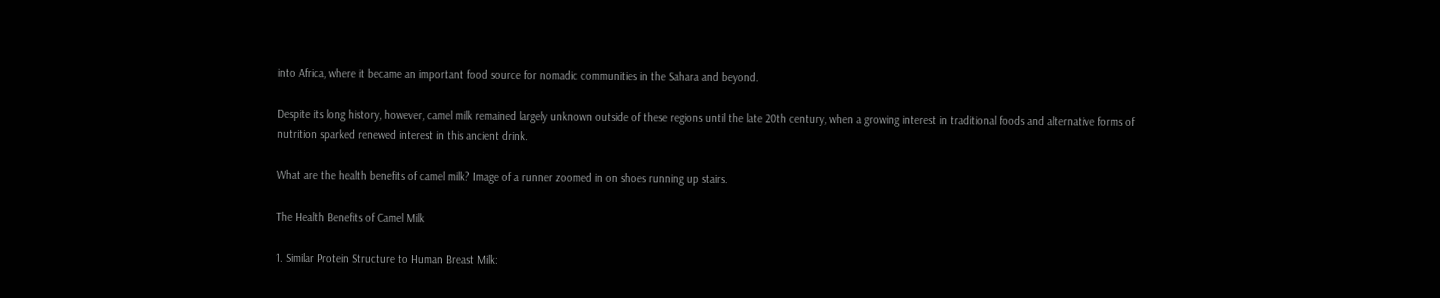into Africa, where it became an important food source for nomadic communities in the Sahara and beyond.

Despite its long history, however, camel milk remained largely unknown outside of these regions until the late 20th century, when a growing interest in traditional foods and alternative forms of nutrition sparked renewed interest in this ancient drink.

What are the health benefits of camel milk? Image of a runner zoomed in on shoes running up stairs.

The Health Benefits of Camel Milk

1. Similar Protein Structure to Human Breast Milk: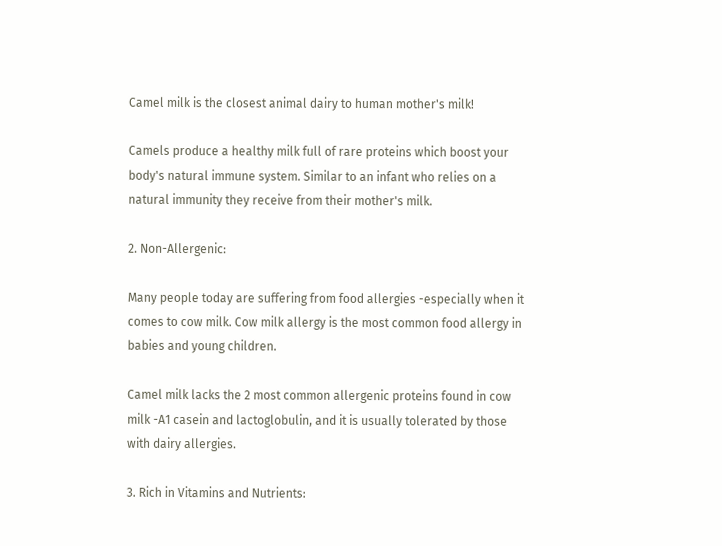Camel milk is the closest animal dairy to human mother's milk!

Camels produce a healthy milk full of rare proteins which boost your body's natural immune system. Similar to an infant who relies on a natural immunity they receive from their mother's milk.

2. Non-Allergenic:

Many people today are suffering from food allergies -especially when it comes to cow milk. Cow milk allergy is the most common food allergy in babies and young children.

Camel milk lacks the 2 most common allergenic proteins found in cow milk -A1 casein and lactoglobulin, and it is usually tolerated by those with dairy allergies.

3. Rich in Vitamins and Nutrients: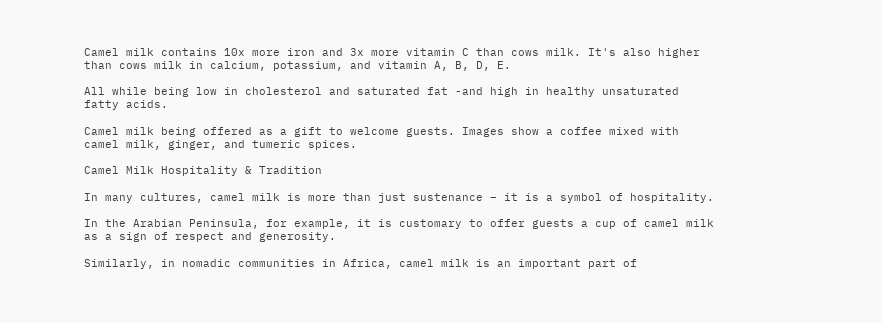Camel milk contains 10x more iron and 3x more vitamin C than cows milk. It's also higher than cows milk in calcium, potassium, and vitamin A, B, D, E.

All while being low in cholesterol and saturated fat -and high in healthy unsaturated fatty acids.

Camel milk being offered as a gift to welcome guests. Images show a coffee mixed with camel milk, ginger, and tumeric spices.

Camel Milk Hospitality & Tradition

In many cultures, camel milk is more than just sustenance – it is a symbol of hospitality.

In the Arabian Peninsula, for example, it is customary to offer guests a cup of camel milk as a sign of respect and generosity.

Similarly, in nomadic communities in Africa, camel milk is an important part of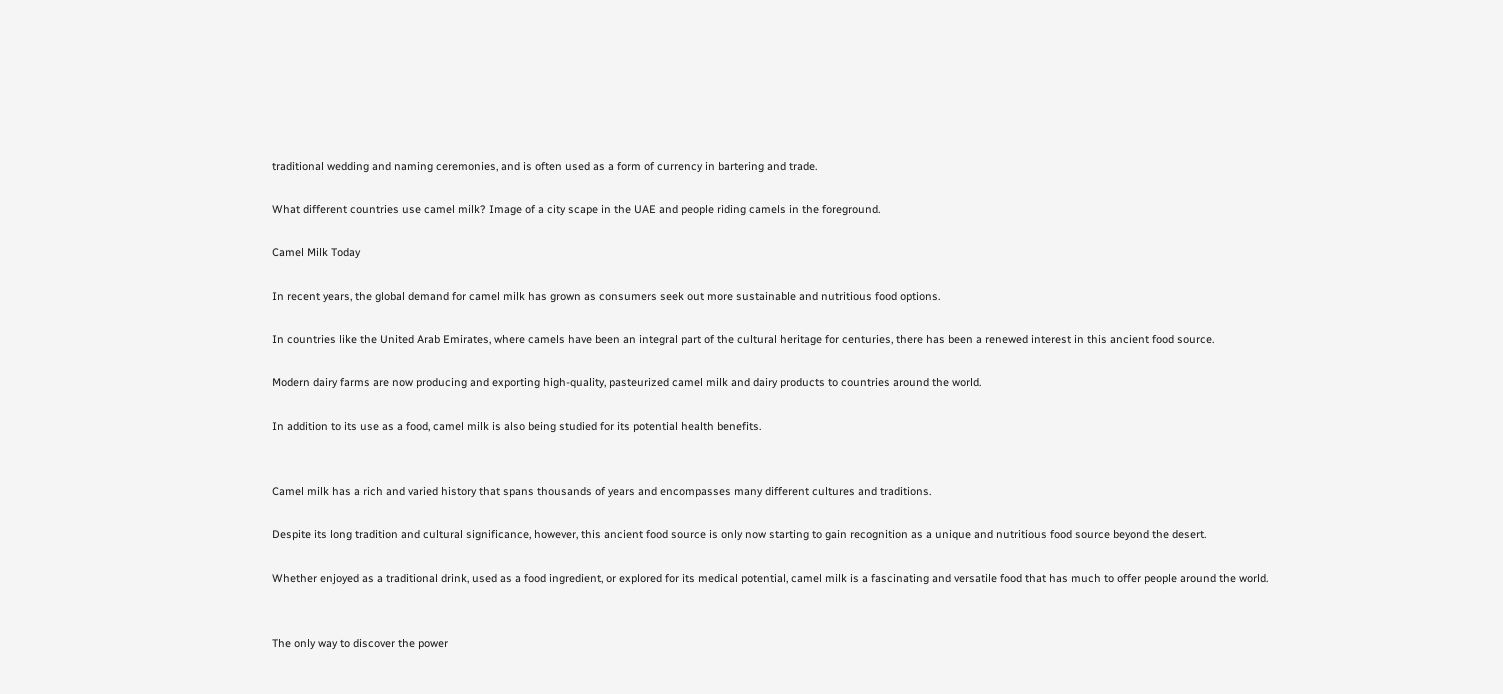traditional wedding and naming ceremonies, and is often used as a form of currency in bartering and trade.

What different countries use camel milk? Image of a city scape in the UAE and people riding camels in the foreground.

Camel Milk Today

In recent years, the global demand for camel milk has grown as consumers seek out more sustainable and nutritious food options.

In countries like the United Arab Emirates, where camels have been an integral part of the cultural heritage for centuries, there has been a renewed interest in this ancient food source.

Modern dairy farms are now producing and exporting high-quality, pasteurized camel milk and dairy products to countries around the world.

In addition to its use as a food, camel milk is also being studied for its potential health benefits.


Camel milk has a rich and varied history that spans thousands of years and encompasses many different cultures and traditions.

Despite its long tradition and cultural significance, however, this ancient food source is only now starting to gain recognition as a unique and nutritious food source beyond the desert.

Whether enjoyed as a traditional drink, used as a food ingredient, or explored for its medical potential, camel milk is a fascinating and versatile food that has much to offer people around the world.


The only way to discover the power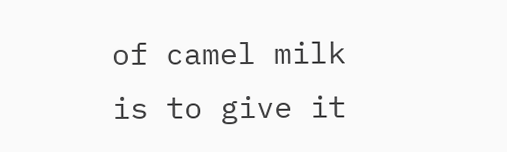of camel milk is to give it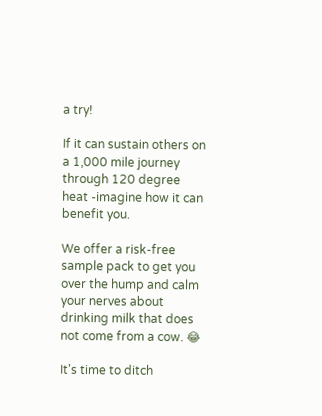a try!

If it can sustain others on a 1,000 mile journey through 120 degree heat -imagine how it can benefit you.

We offer a risk-free sample pack to get you over the hump and calm your nerves about drinking milk that does not come from a cow. 😂

It's time to ditch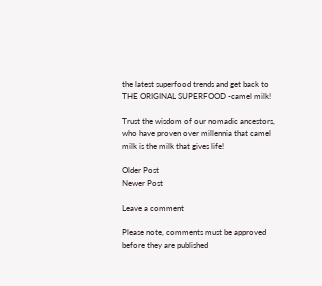the latest superfood trends and get back to THE ORIGINAL SUPERFOOD -camel milk!

Trust the wisdom of our nomadic ancestors, who have proven over millennia that camel milk is the milk that gives life!

Older Post
Newer Post

Leave a comment

Please note, comments must be approved before they are published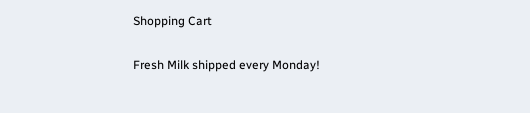Shopping Cart

Fresh Milk shipped every Monday!